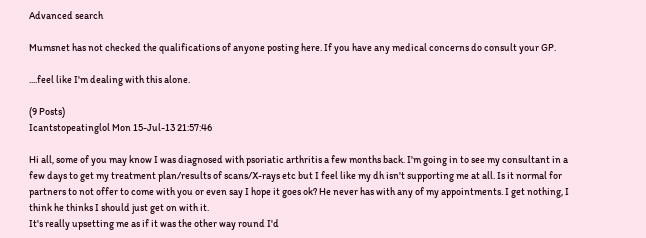Advanced search

Mumsnet has not checked the qualifications of anyone posting here. If you have any medical concerns do consult your GP.

....feel like I'm dealing with this alone.

(9 Posts)
Icantstopeatinglol Mon 15-Jul-13 21:57:46

Hi all, some of you may know I was diagnosed with psoriatic arthritis a few months back. I'm going in to see my consultant in a few days to get my treatment plan/results of scans/X-rays etc but I feel like my dh isn't supporting me at all. Is it normal for partners to not offer to come with you or even say I hope it goes ok? He never has with any of my appointments. I get nothing, I think he thinks I should just get on with it.
It's really upsetting me as if it was the other way round I'd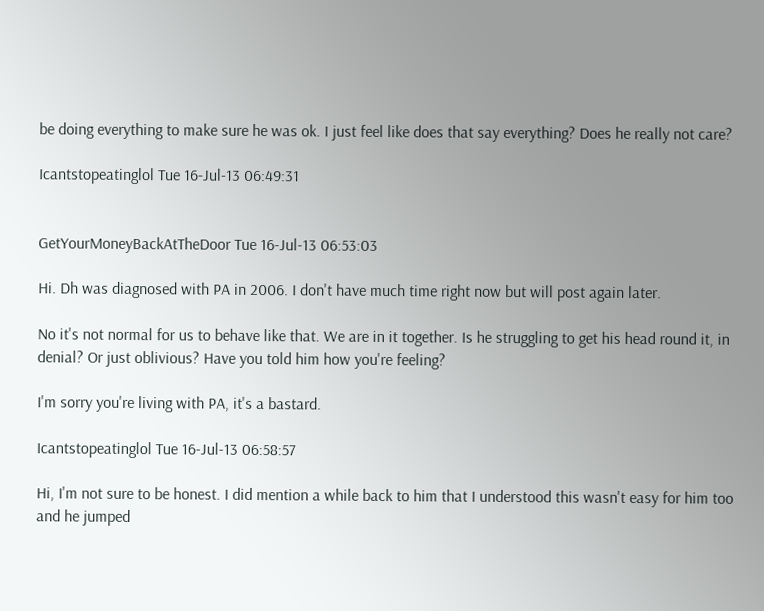be doing everything to make sure he was ok. I just feel like does that say everything? Does he really not care?

Icantstopeatinglol Tue 16-Jul-13 06:49:31


GetYourMoneyBackAtTheDoor Tue 16-Jul-13 06:53:03

Hi. Dh was diagnosed with PA in 2006. I don't have much time right now but will post again later.

No it's not normal for us to behave like that. We are in it together. Is he struggling to get his head round it, in denial? Or just oblivious? Have you told him how you're feeling?

I'm sorry you're living with PA, it's a bastard.

Icantstopeatinglol Tue 16-Jul-13 06:58:57

Hi, I'm not sure to be honest. I did mention a while back to him that I understood this wasn't easy for him too and he jumped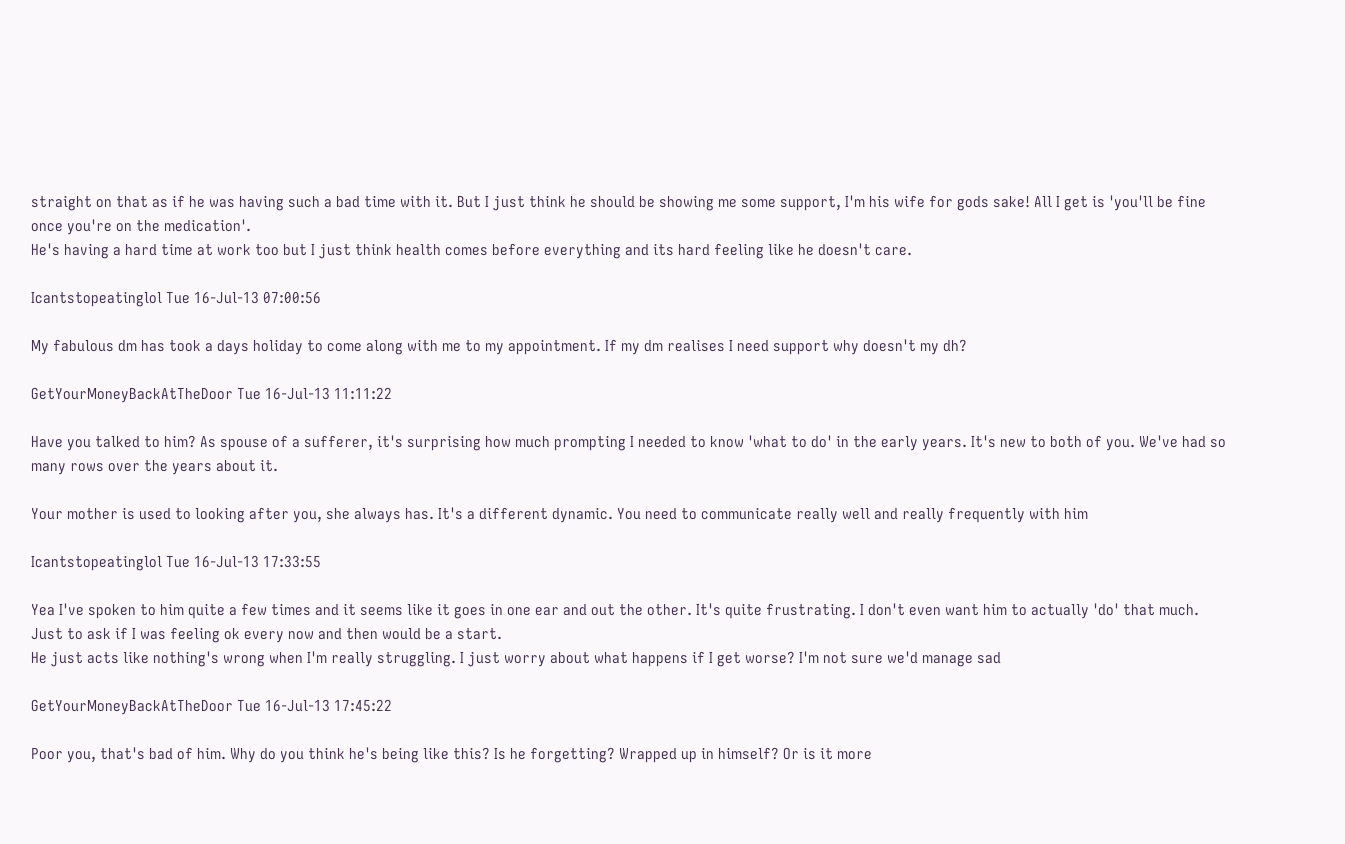straight on that as if he was having such a bad time with it. But I just think he should be showing me some support, I'm his wife for gods sake! All I get is 'you'll be fine once you're on the medication'.
He's having a hard time at work too but I just think health comes before everything and its hard feeling like he doesn't care.

Icantstopeatinglol Tue 16-Jul-13 07:00:56

My fabulous dm has took a days holiday to come along with me to my appointment. If my dm realises I need support why doesn't my dh?

GetYourMoneyBackAtTheDoor Tue 16-Jul-13 11:11:22

Have you talked to him? As spouse of a sufferer, it's surprising how much prompting I needed to know 'what to do' in the early years. It's new to both of you. We've had so many rows over the years about it.

Your mother is used to looking after you, she always has. It's a different dynamic. You need to communicate really well and really frequently with him

Icantstopeatinglol Tue 16-Jul-13 17:33:55

Yea I've spoken to him quite a few times and it seems like it goes in one ear and out the other. It's quite frustrating. I don't even want him to actually 'do' that much. Just to ask if I was feeling ok every now and then would be a start.
He just acts like nothing's wrong when I'm really struggling. I just worry about what happens if I get worse? I'm not sure we'd manage sad

GetYourMoneyBackAtTheDoor Tue 16-Jul-13 17:45:22

Poor you, that's bad of him. Why do you think he's being like this? Is he forgetting? Wrapped up in himself? Or is it more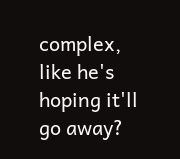complex, like he's hoping it'll go away?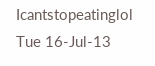Icantstopeatinglol Tue 16-Jul-13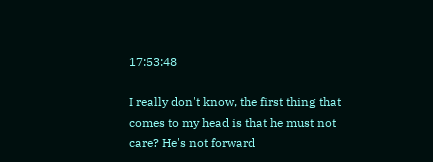17:53:48

I really don't know, the first thing that comes to my head is that he must not care? He's not forward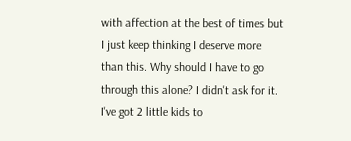with affection at the best of times but I just keep thinking I deserve more than this. Why should I have to go through this alone? I didn't ask for it. I've got 2 little kids to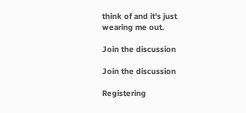think of and it's just wearing me out.

Join the discussion

Join the discussion

Registering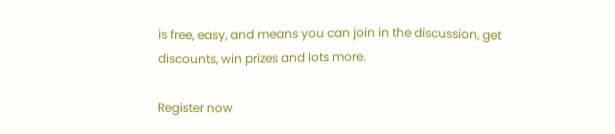is free, easy, and means you can join in the discussion, get discounts, win prizes and lots more.

Register now